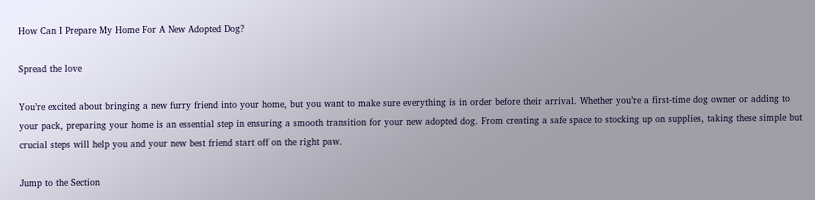How Can I Prepare My Home For A New Adopted Dog?

Spread the love

You’re excited about bringing a new furry friend into your home, but you want to make sure everything is in order before their arrival. Whether you’re a first-time dog owner or adding to your pack, preparing your home is an essential step in ensuring a smooth transition for your new adopted dog. From creating a safe space to stocking up on supplies, taking these simple but crucial steps will help you and your new best friend start off on the right paw.

Jump to the Section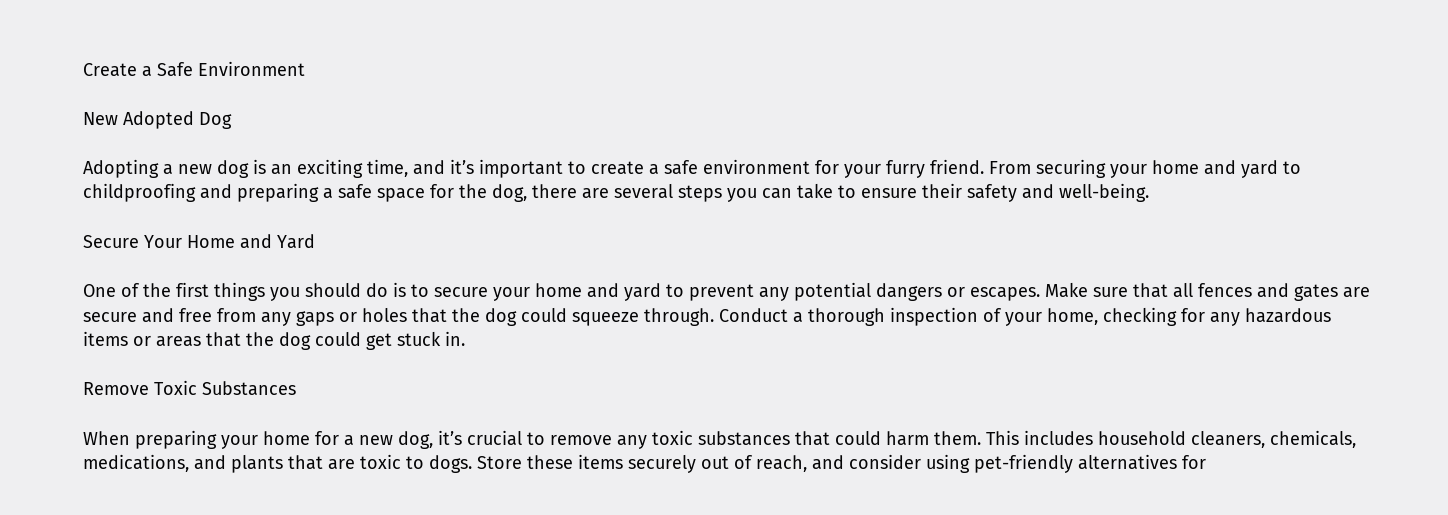Create a Safe Environment

New Adopted Dog

Adopting a new dog is an exciting time, and it’s important to create a safe environment for your furry friend. From securing your home and yard to childproofing and preparing a safe space for the dog, there are several steps you can take to ensure their safety and well-being.

Secure Your Home and Yard

One of the first things you should do is to secure your home and yard to prevent any potential dangers or escapes. Make sure that all fences and gates are secure and free from any gaps or holes that the dog could squeeze through. Conduct a thorough inspection of your home, checking for any hazardous items or areas that the dog could get stuck in.

Remove Toxic Substances

When preparing your home for a new dog, it’s crucial to remove any toxic substances that could harm them. This includes household cleaners, chemicals, medications, and plants that are toxic to dogs. Store these items securely out of reach, and consider using pet-friendly alternatives for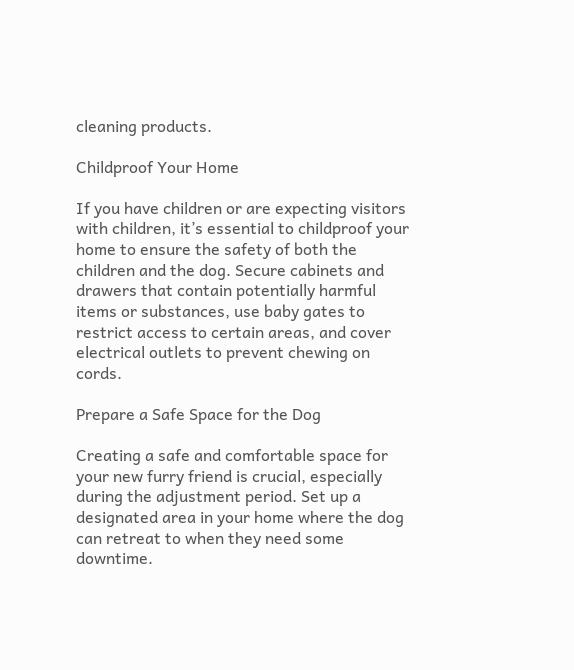cleaning products.

Childproof Your Home

If you have children or are expecting visitors with children, it’s essential to childproof your home to ensure the safety of both the children and the dog. Secure cabinets and drawers that contain potentially harmful items or substances, use baby gates to restrict access to certain areas, and cover electrical outlets to prevent chewing on cords.

Prepare a Safe Space for the Dog

Creating a safe and comfortable space for your new furry friend is crucial, especially during the adjustment period. Set up a designated area in your home where the dog can retreat to when they need some downtime.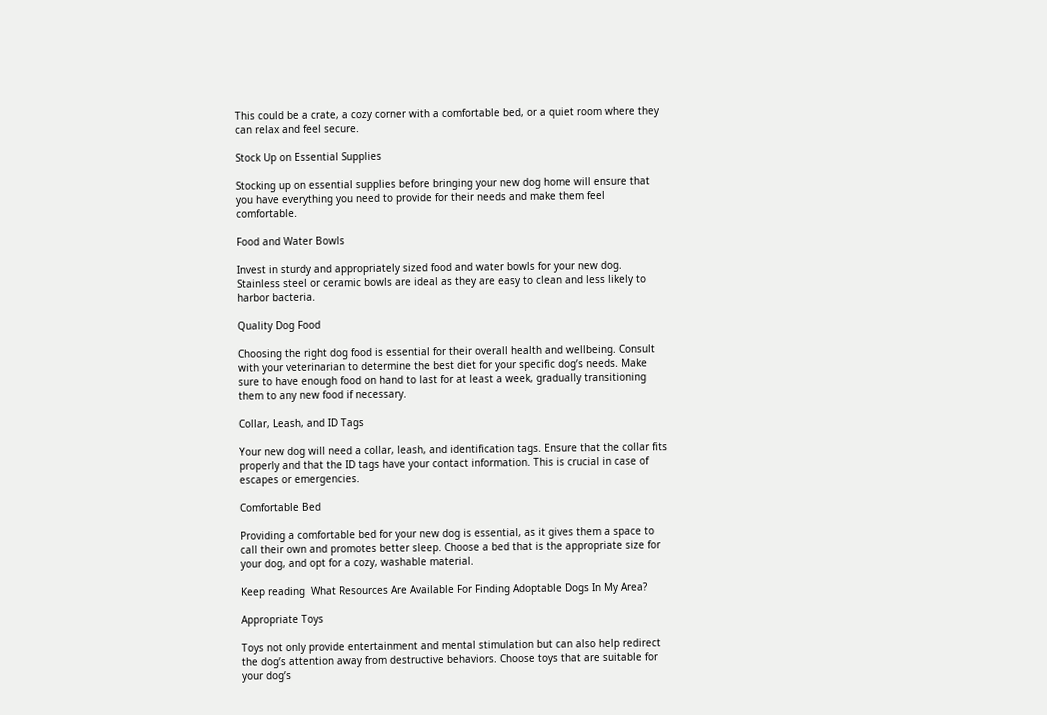This could be a crate, a cozy corner with a comfortable bed, or a quiet room where they can relax and feel secure.

Stock Up on Essential Supplies

Stocking up on essential supplies before bringing your new dog home will ensure that you have everything you need to provide for their needs and make them feel comfortable.

Food and Water Bowls

Invest in sturdy and appropriately sized food and water bowls for your new dog. Stainless steel or ceramic bowls are ideal as they are easy to clean and less likely to harbor bacteria.

Quality Dog Food

Choosing the right dog food is essential for their overall health and wellbeing. Consult with your veterinarian to determine the best diet for your specific dog’s needs. Make sure to have enough food on hand to last for at least a week, gradually transitioning them to any new food if necessary.

Collar, Leash, and ID Tags

Your new dog will need a collar, leash, and identification tags. Ensure that the collar fits properly and that the ID tags have your contact information. This is crucial in case of escapes or emergencies.

Comfortable Bed

Providing a comfortable bed for your new dog is essential, as it gives them a space to call their own and promotes better sleep. Choose a bed that is the appropriate size for your dog, and opt for a cozy, washable material.

Keep reading  What Resources Are Available For Finding Adoptable Dogs In My Area?

Appropriate Toys

Toys not only provide entertainment and mental stimulation but can also help redirect the dog’s attention away from destructive behaviors. Choose toys that are suitable for your dog’s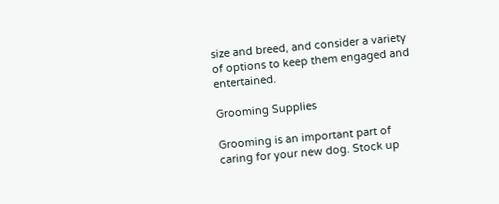size and breed, and consider a variety of options to keep them engaged and entertained.

Grooming Supplies

Grooming is an important part of caring for your new dog. Stock up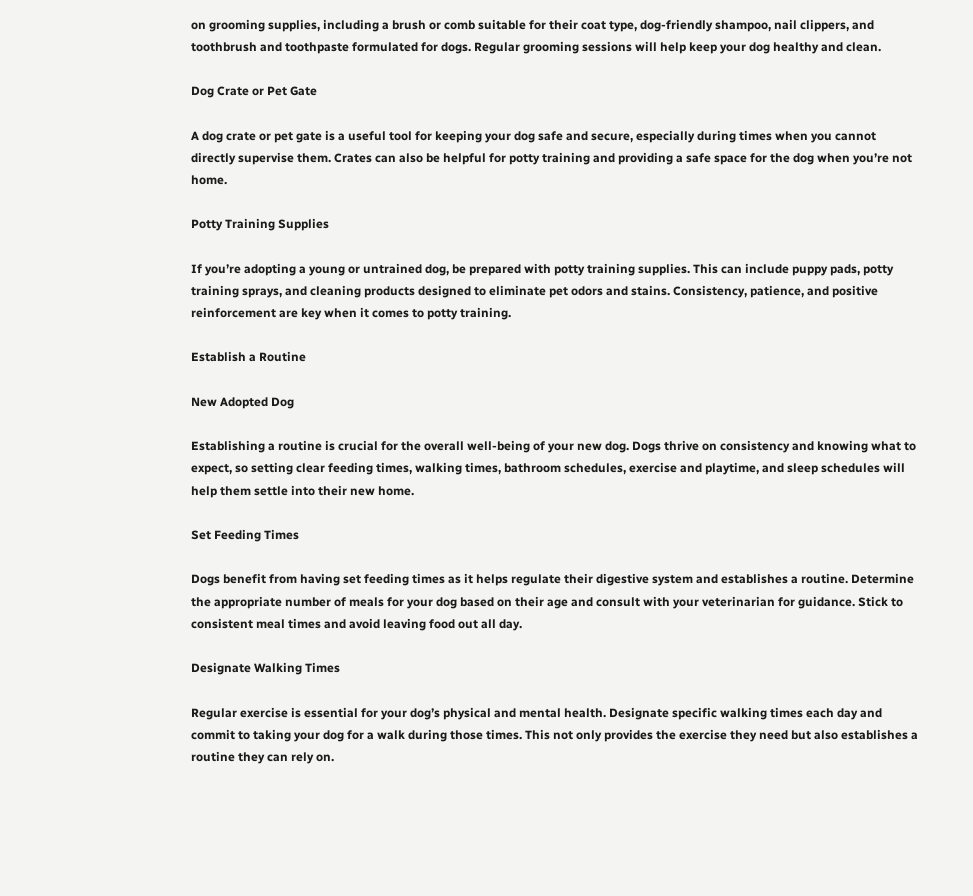on grooming supplies, including a brush or comb suitable for their coat type, dog-friendly shampoo, nail clippers, and toothbrush and toothpaste formulated for dogs. Regular grooming sessions will help keep your dog healthy and clean.

Dog Crate or Pet Gate

A dog crate or pet gate is a useful tool for keeping your dog safe and secure, especially during times when you cannot directly supervise them. Crates can also be helpful for potty training and providing a safe space for the dog when you’re not home.

Potty Training Supplies

If you’re adopting a young or untrained dog, be prepared with potty training supplies. This can include puppy pads, potty training sprays, and cleaning products designed to eliminate pet odors and stains. Consistency, patience, and positive reinforcement are key when it comes to potty training.

Establish a Routine

New Adopted Dog

Establishing a routine is crucial for the overall well-being of your new dog. Dogs thrive on consistency and knowing what to expect, so setting clear feeding times, walking times, bathroom schedules, exercise and playtime, and sleep schedules will help them settle into their new home.

Set Feeding Times

Dogs benefit from having set feeding times as it helps regulate their digestive system and establishes a routine. Determine the appropriate number of meals for your dog based on their age and consult with your veterinarian for guidance. Stick to consistent meal times and avoid leaving food out all day.

Designate Walking Times

Regular exercise is essential for your dog’s physical and mental health. Designate specific walking times each day and commit to taking your dog for a walk during those times. This not only provides the exercise they need but also establishes a routine they can rely on.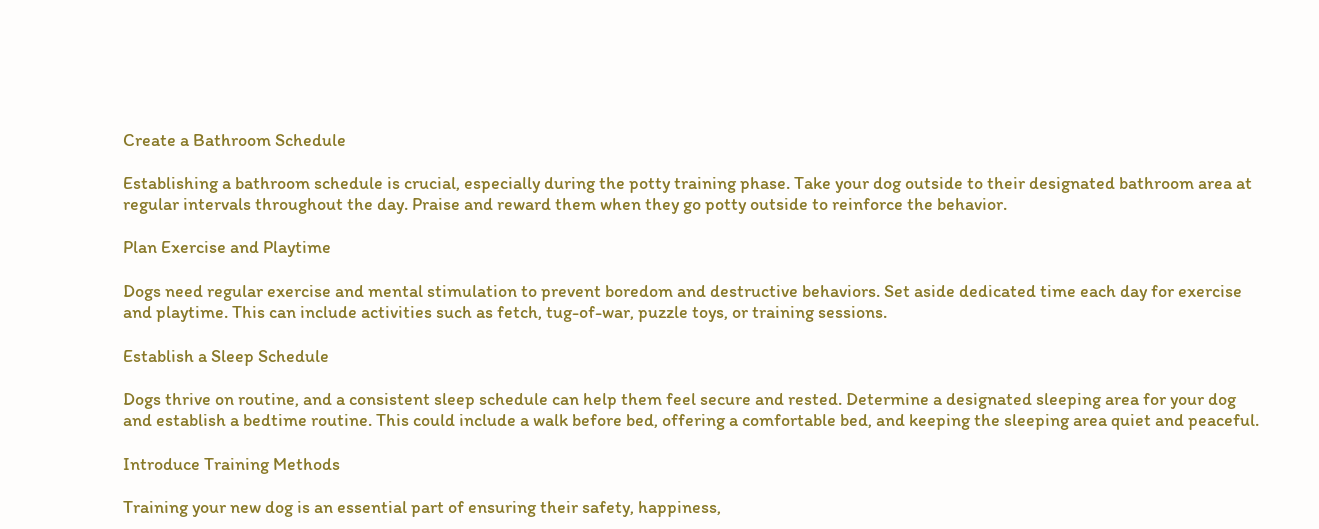Create a Bathroom Schedule

Establishing a bathroom schedule is crucial, especially during the potty training phase. Take your dog outside to their designated bathroom area at regular intervals throughout the day. Praise and reward them when they go potty outside to reinforce the behavior.

Plan Exercise and Playtime

Dogs need regular exercise and mental stimulation to prevent boredom and destructive behaviors. Set aside dedicated time each day for exercise and playtime. This can include activities such as fetch, tug-of-war, puzzle toys, or training sessions.

Establish a Sleep Schedule

Dogs thrive on routine, and a consistent sleep schedule can help them feel secure and rested. Determine a designated sleeping area for your dog and establish a bedtime routine. This could include a walk before bed, offering a comfortable bed, and keeping the sleeping area quiet and peaceful.

Introduce Training Methods

Training your new dog is an essential part of ensuring their safety, happiness,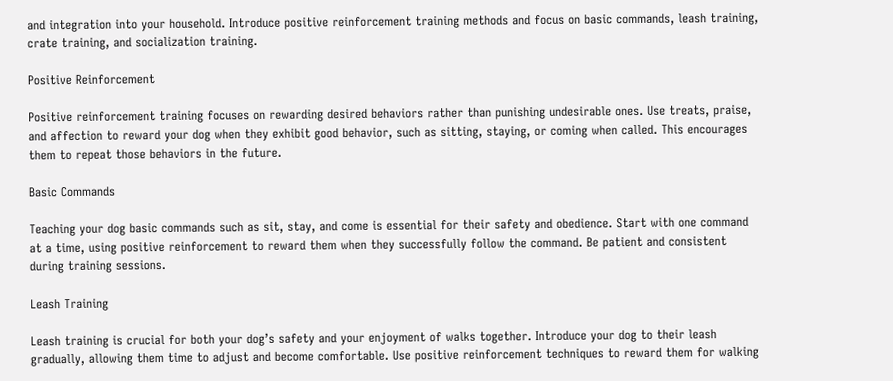and integration into your household. Introduce positive reinforcement training methods and focus on basic commands, leash training, crate training, and socialization training.

Positive Reinforcement

Positive reinforcement training focuses on rewarding desired behaviors rather than punishing undesirable ones. Use treats, praise, and affection to reward your dog when they exhibit good behavior, such as sitting, staying, or coming when called. This encourages them to repeat those behaviors in the future.

Basic Commands

Teaching your dog basic commands such as sit, stay, and come is essential for their safety and obedience. Start with one command at a time, using positive reinforcement to reward them when they successfully follow the command. Be patient and consistent during training sessions.

Leash Training

Leash training is crucial for both your dog’s safety and your enjoyment of walks together. Introduce your dog to their leash gradually, allowing them time to adjust and become comfortable. Use positive reinforcement techniques to reward them for walking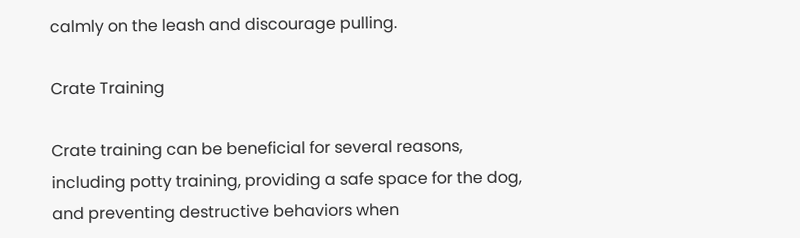calmly on the leash and discourage pulling.

Crate Training

Crate training can be beneficial for several reasons, including potty training, providing a safe space for the dog, and preventing destructive behaviors when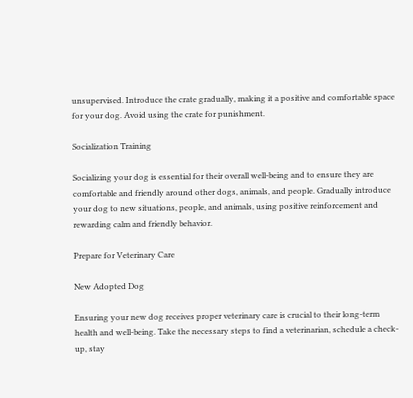unsupervised. Introduce the crate gradually, making it a positive and comfortable space for your dog. Avoid using the crate for punishment.

Socialization Training

Socializing your dog is essential for their overall well-being and to ensure they are comfortable and friendly around other dogs, animals, and people. Gradually introduce your dog to new situations, people, and animals, using positive reinforcement and rewarding calm and friendly behavior.

Prepare for Veterinary Care

New Adopted Dog

Ensuring your new dog receives proper veterinary care is crucial to their long-term health and well-being. Take the necessary steps to find a veterinarian, schedule a check-up, stay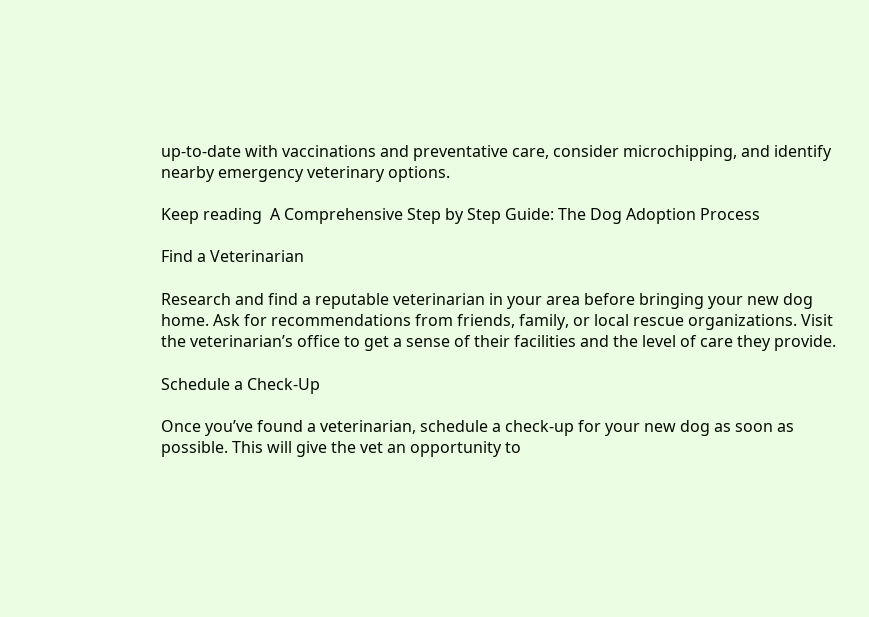up-to-date with vaccinations and preventative care, consider microchipping, and identify nearby emergency veterinary options.

Keep reading  A Comprehensive Step by Step Guide: The Dog Adoption Process

Find a Veterinarian

Research and find a reputable veterinarian in your area before bringing your new dog home. Ask for recommendations from friends, family, or local rescue organizations. Visit the veterinarian’s office to get a sense of their facilities and the level of care they provide.

Schedule a Check-Up

Once you’ve found a veterinarian, schedule a check-up for your new dog as soon as possible. This will give the vet an opportunity to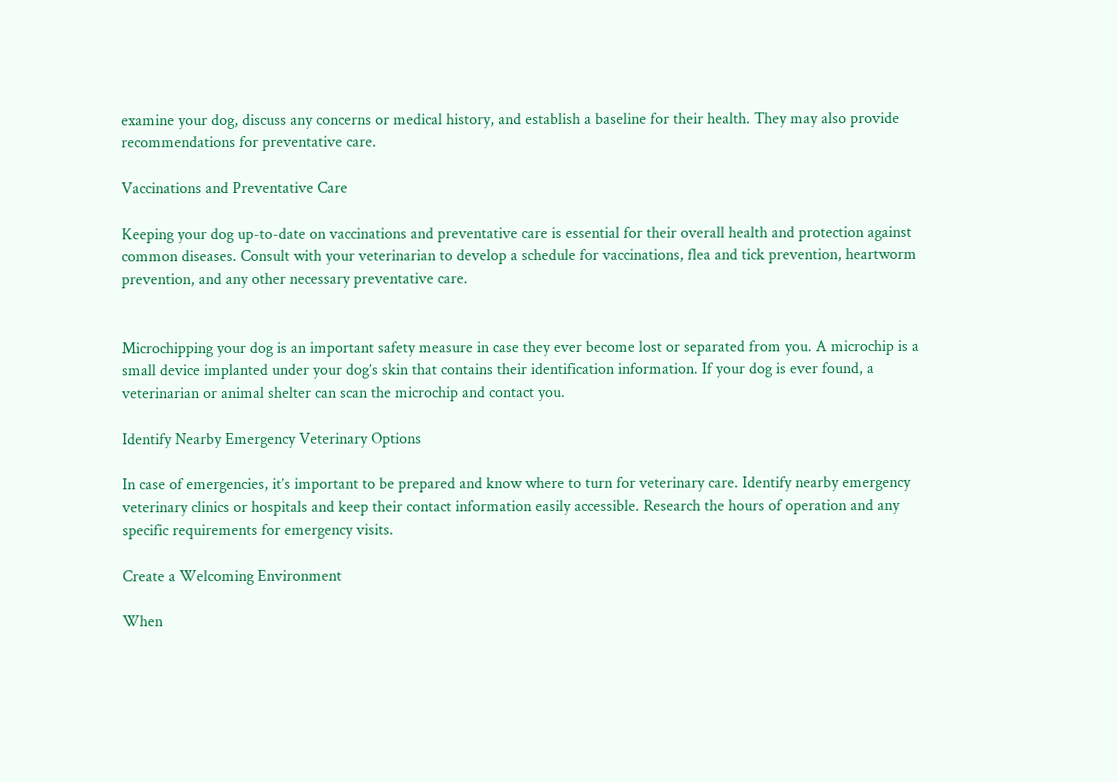examine your dog, discuss any concerns or medical history, and establish a baseline for their health. They may also provide recommendations for preventative care.

Vaccinations and Preventative Care

Keeping your dog up-to-date on vaccinations and preventative care is essential for their overall health and protection against common diseases. Consult with your veterinarian to develop a schedule for vaccinations, flea and tick prevention, heartworm prevention, and any other necessary preventative care.


Microchipping your dog is an important safety measure in case they ever become lost or separated from you. A microchip is a small device implanted under your dog’s skin that contains their identification information. If your dog is ever found, a veterinarian or animal shelter can scan the microchip and contact you.

Identify Nearby Emergency Veterinary Options

In case of emergencies, it’s important to be prepared and know where to turn for veterinary care. Identify nearby emergency veterinary clinics or hospitals and keep their contact information easily accessible. Research the hours of operation and any specific requirements for emergency visits.

Create a Welcoming Environment

When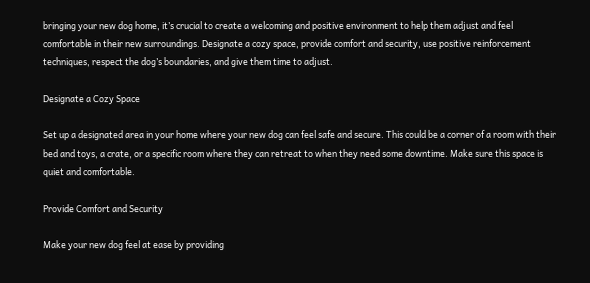bringing your new dog home, it’s crucial to create a welcoming and positive environment to help them adjust and feel comfortable in their new surroundings. Designate a cozy space, provide comfort and security, use positive reinforcement techniques, respect the dog’s boundaries, and give them time to adjust.

Designate a Cozy Space

Set up a designated area in your home where your new dog can feel safe and secure. This could be a corner of a room with their bed and toys, a crate, or a specific room where they can retreat to when they need some downtime. Make sure this space is quiet and comfortable.

Provide Comfort and Security

Make your new dog feel at ease by providing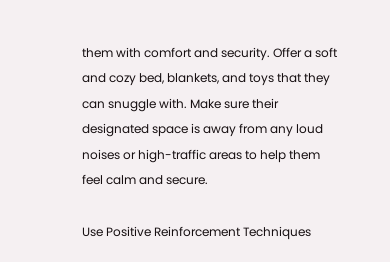them with comfort and security. Offer a soft and cozy bed, blankets, and toys that they can snuggle with. Make sure their designated space is away from any loud noises or high-traffic areas to help them feel calm and secure.

Use Positive Reinforcement Techniques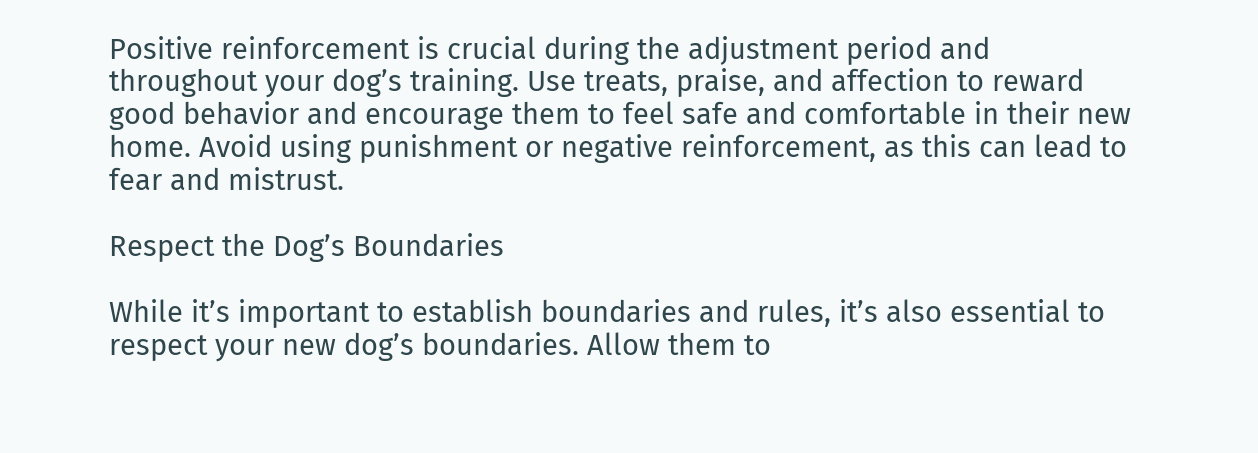Positive reinforcement is crucial during the adjustment period and throughout your dog’s training. Use treats, praise, and affection to reward good behavior and encourage them to feel safe and comfortable in their new home. Avoid using punishment or negative reinforcement, as this can lead to fear and mistrust.

Respect the Dog’s Boundaries

While it’s important to establish boundaries and rules, it’s also essential to respect your new dog’s boundaries. Allow them to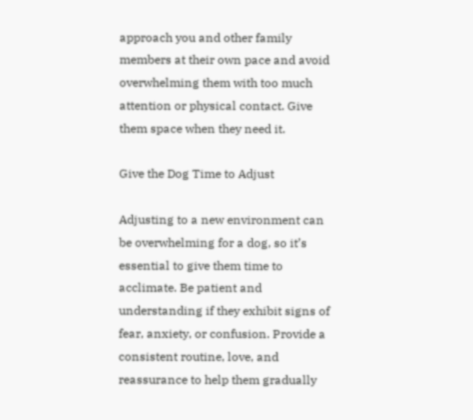approach you and other family members at their own pace and avoid overwhelming them with too much attention or physical contact. Give them space when they need it.

Give the Dog Time to Adjust

Adjusting to a new environment can be overwhelming for a dog, so it’s essential to give them time to acclimate. Be patient and understanding if they exhibit signs of fear, anxiety, or confusion. Provide a consistent routine, love, and reassurance to help them gradually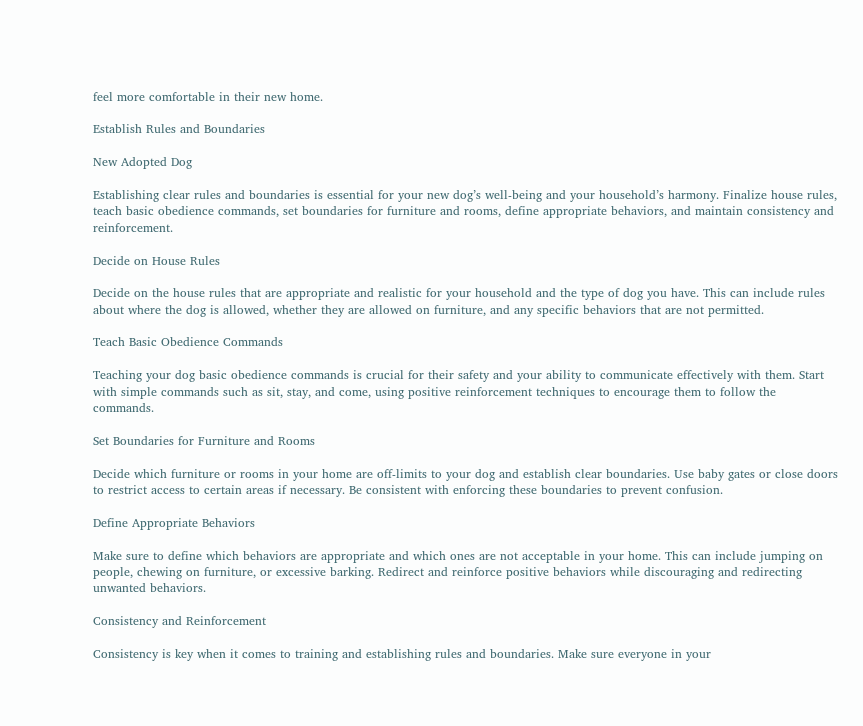feel more comfortable in their new home.

Establish Rules and Boundaries

New Adopted Dog

Establishing clear rules and boundaries is essential for your new dog’s well-being and your household’s harmony. Finalize house rules, teach basic obedience commands, set boundaries for furniture and rooms, define appropriate behaviors, and maintain consistency and reinforcement.

Decide on House Rules

Decide on the house rules that are appropriate and realistic for your household and the type of dog you have. This can include rules about where the dog is allowed, whether they are allowed on furniture, and any specific behaviors that are not permitted.

Teach Basic Obedience Commands

Teaching your dog basic obedience commands is crucial for their safety and your ability to communicate effectively with them. Start with simple commands such as sit, stay, and come, using positive reinforcement techniques to encourage them to follow the commands.

Set Boundaries for Furniture and Rooms

Decide which furniture or rooms in your home are off-limits to your dog and establish clear boundaries. Use baby gates or close doors to restrict access to certain areas if necessary. Be consistent with enforcing these boundaries to prevent confusion.

Define Appropriate Behaviors

Make sure to define which behaviors are appropriate and which ones are not acceptable in your home. This can include jumping on people, chewing on furniture, or excessive barking. Redirect and reinforce positive behaviors while discouraging and redirecting unwanted behaviors.

Consistency and Reinforcement

Consistency is key when it comes to training and establishing rules and boundaries. Make sure everyone in your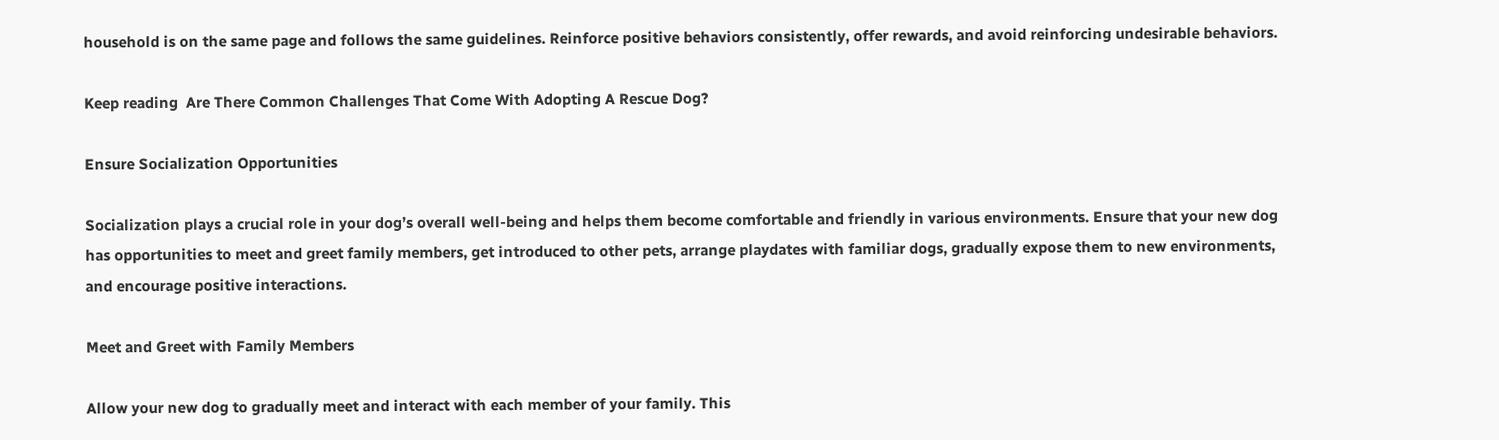household is on the same page and follows the same guidelines. Reinforce positive behaviors consistently, offer rewards, and avoid reinforcing undesirable behaviors.

Keep reading  Are There Common Challenges That Come With Adopting A Rescue Dog?

Ensure Socialization Opportunities

Socialization plays a crucial role in your dog’s overall well-being and helps them become comfortable and friendly in various environments. Ensure that your new dog has opportunities to meet and greet family members, get introduced to other pets, arrange playdates with familiar dogs, gradually expose them to new environments, and encourage positive interactions.

Meet and Greet with Family Members

Allow your new dog to gradually meet and interact with each member of your family. This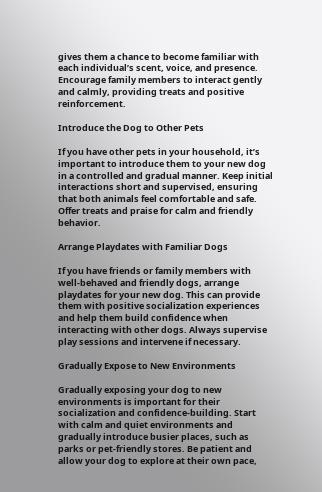gives them a chance to become familiar with each individual’s scent, voice, and presence. Encourage family members to interact gently and calmly, providing treats and positive reinforcement.

Introduce the Dog to Other Pets

If you have other pets in your household, it’s important to introduce them to your new dog in a controlled and gradual manner. Keep initial interactions short and supervised, ensuring that both animals feel comfortable and safe. Offer treats and praise for calm and friendly behavior.

Arrange Playdates with Familiar Dogs

If you have friends or family members with well-behaved and friendly dogs, arrange playdates for your new dog. This can provide them with positive socialization experiences and help them build confidence when interacting with other dogs. Always supervise play sessions and intervene if necessary.

Gradually Expose to New Environments

Gradually exposing your dog to new environments is important for their socialization and confidence-building. Start with calm and quiet environments and gradually introduce busier places, such as parks or pet-friendly stores. Be patient and allow your dog to explore at their own pace,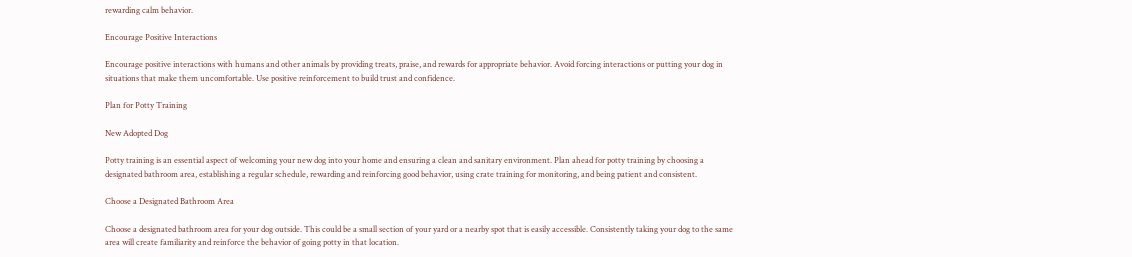rewarding calm behavior.

Encourage Positive Interactions

Encourage positive interactions with humans and other animals by providing treats, praise, and rewards for appropriate behavior. Avoid forcing interactions or putting your dog in situations that make them uncomfortable. Use positive reinforcement to build trust and confidence.

Plan for Potty Training

New Adopted Dog

Potty training is an essential aspect of welcoming your new dog into your home and ensuring a clean and sanitary environment. Plan ahead for potty training by choosing a designated bathroom area, establishing a regular schedule, rewarding and reinforcing good behavior, using crate training for monitoring, and being patient and consistent.

Choose a Designated Bathroom Area

Choose a designated bathroom area for your dog outside. This could be a small section of your yard or a nearby spot that is easily accessible. Consistently taking your dog to the same area will create familiarity and reinforce the behavior of going potty in that location.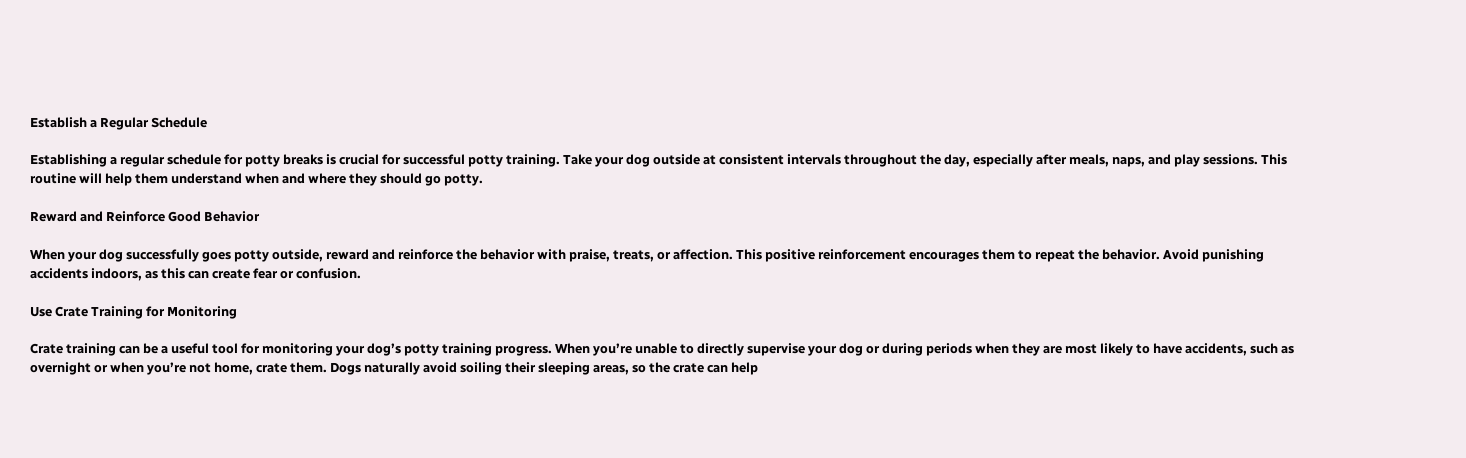Establish a Regular Schedule

Establishing a regular schedule for potty breaks is crucial for successful potty training. Take your dog outside at consistent intervals throughout the day, especially after meals, naps, and play sessions. This routine will help them understand when and where they should go potty.

Reward and Reinforce Good Behavior

When your dog successfully goes potty outside, reward and reinforce the behavior with praise, treats, or affection. This positive reinforcement encourages them to repeat the behavior. Avoid punishing accidents indoors, as this can create fear or confusion.

Use Crate Training for Monitoring

Crate training can be a useful tool for monitoring your dog’s potty training progress. When you’re unable to directly supervise your dog or during periods when they are most likely to have accidents, such as overnight or when you’re not home, crate them. Dogs naturally avoid soiling their sleeping areas, so the crate can help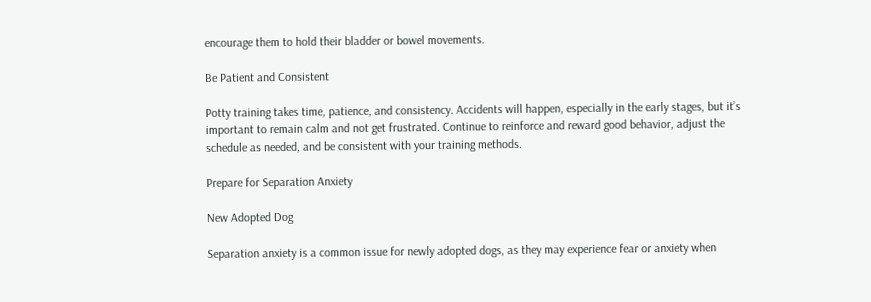encourage them to hold their bladder or bowel movements.

Be Patient and Consistent

Potty training takes time, patience, and consistency. Accidents will happen, especially in the early stages, but it’s important to remain calm and not get frustrated. Continue to reinforce and reward good behavior, adjust the schedule as needed, and be consistent with your training methods.

Prepare for Separation Anxiety

New Adopted Dog

Separation anxiety is a common issue for newly adopted dogs, as they may experience fear or anxiety when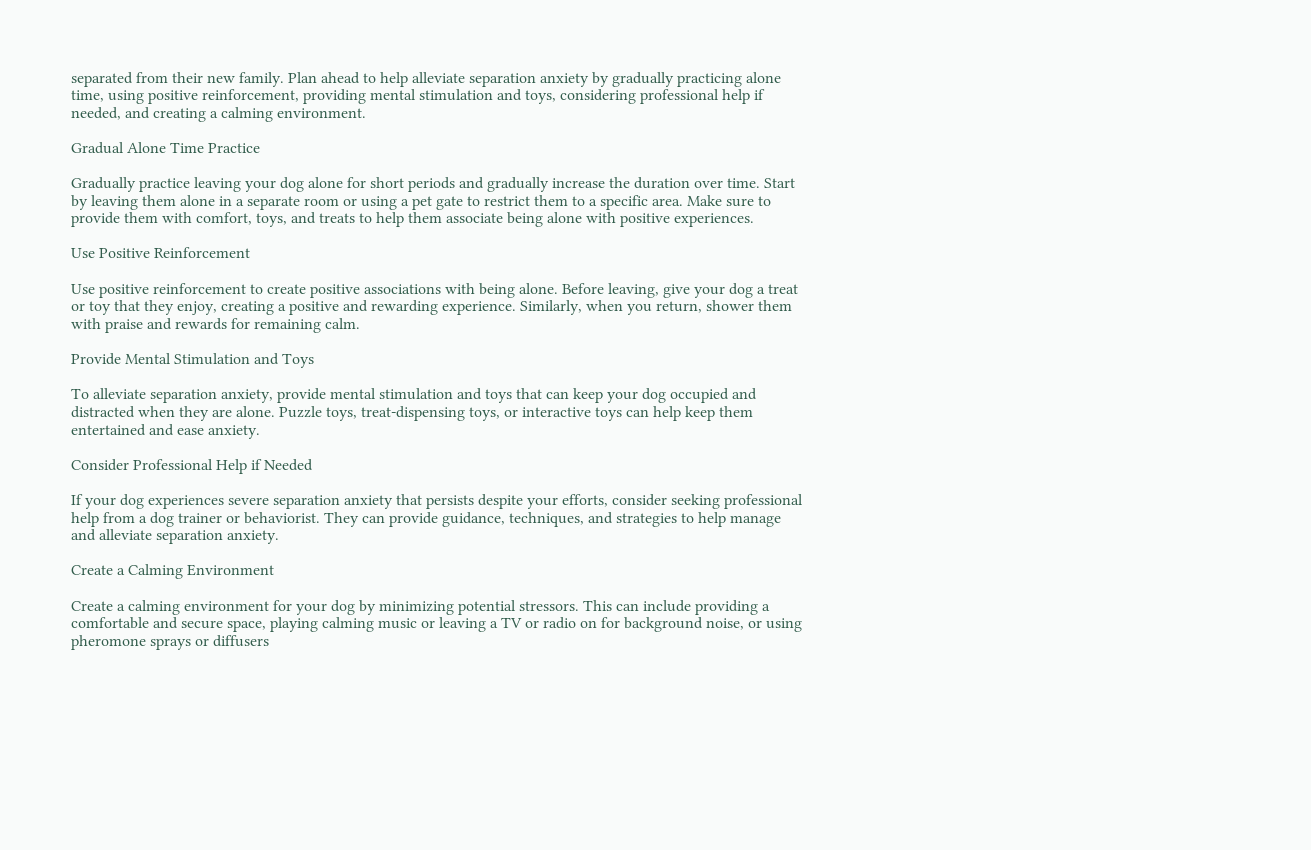separated from their new family. Plan ahead to help alleviate separation anxiety by gradually practicing alone time, using positive reinforcement, providing mental stimulation and toys, considering professional help if needed, and creating a calming environment.

Gradual Alone Time Practice

Gradually practice leaving your dog alone for short periods and gradually increase the duration over time. Start by leaving them alone in a separate room or using a pet gate to restrict them to a specific area. Make sure to provide them with comfort, toys, and treats to help them associate being alone with positive experiences.

Use Positive Reinforcement

Use positive reinforcement to create positive associations with being alone. Before leaving, give your dog a treat or toy that they enjoy, creating a positive and rewarding experience. Similarly, when you return, shower them with praise and rewards for remaining calm.

Provide Mental Stimulation and Toys

To alleviate separation anxiety, provide mental stimulation and toys that can keep your dog occupied and distracted when they are alone. Puzzle toys, treat-dispensing toys, or interactive toys can help keep them entertained and ease anxiety.

Consider Professional Help if Needed

If your dog experiences severe separation anxiety that persists despite your efforts, consider seeking professional help from a dog trainer or behaviorist. They can provide guidance, techniques, and strategies to help manage and alleviate separation anxiety.

Create a Calming Environment

Create a calming environment for your dog by minimizing potential stressors. This can include providing a comfortable and secure space, playing calming music or leaving a TV or radio on for background noise, or using pheromone sprays or diffusers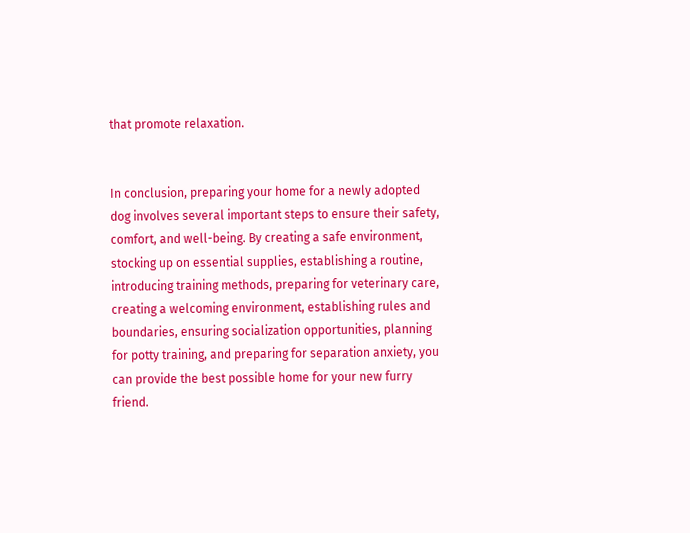that promote relaxation.


In conclusion, preparing your home for a newly adopted dog involves several important steps to ensure their safety, comfort, and well-being. By creating a safe environment, stocking up on essential supplies, establishing a routine, introducing training methods, preparing for veterinary care, creating a welcoming environment, establishing rules and boundaries, ensuring socialization opportunities, planning for potty training, and preparing for separation anxiety, you can provide the best possible home for your new furry friend.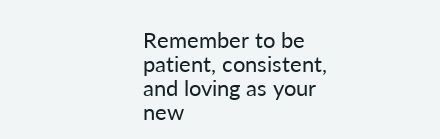Remember to be patient, consistent, and loving as your new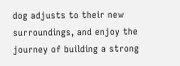dog adjusts to their new surroundings, and enjoy the journey of building a strong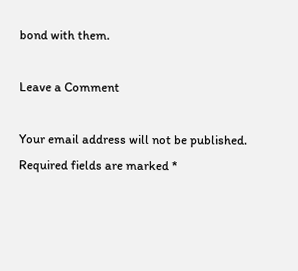bond with them.

Leave a Comment

Your email address will not be published. Required fields are marked *